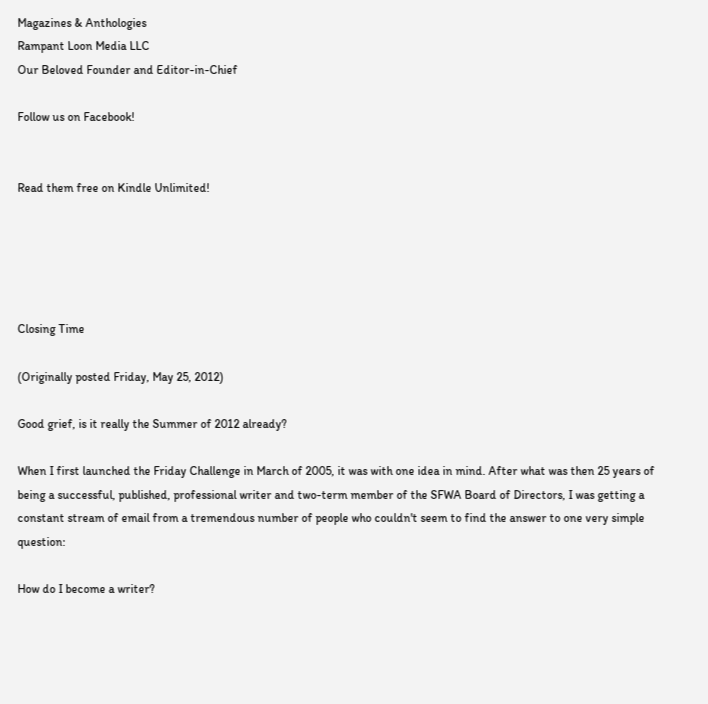Magazines & Anthologies
Rampant Loon Media LLC
Our Beloved Founder and Editor-in-Chief

Follow us on Facebook!


Read them free on Kindle Unlimited!





Closing Time

(Originally posted Friday, May 25, 2012)

Good grief, is it really the Summer of 2012 already?

When I first launched the Friday Challenge in March of 2005, it was with one idea in mind. After what was then 25 years of being a successful, published, professional writer and two-term member of the SFWA Board of Directors, I was getting a constant stream of email from a tremendous number of people who couldn't seem to find the answer to one very simple question:

How do I become a writer?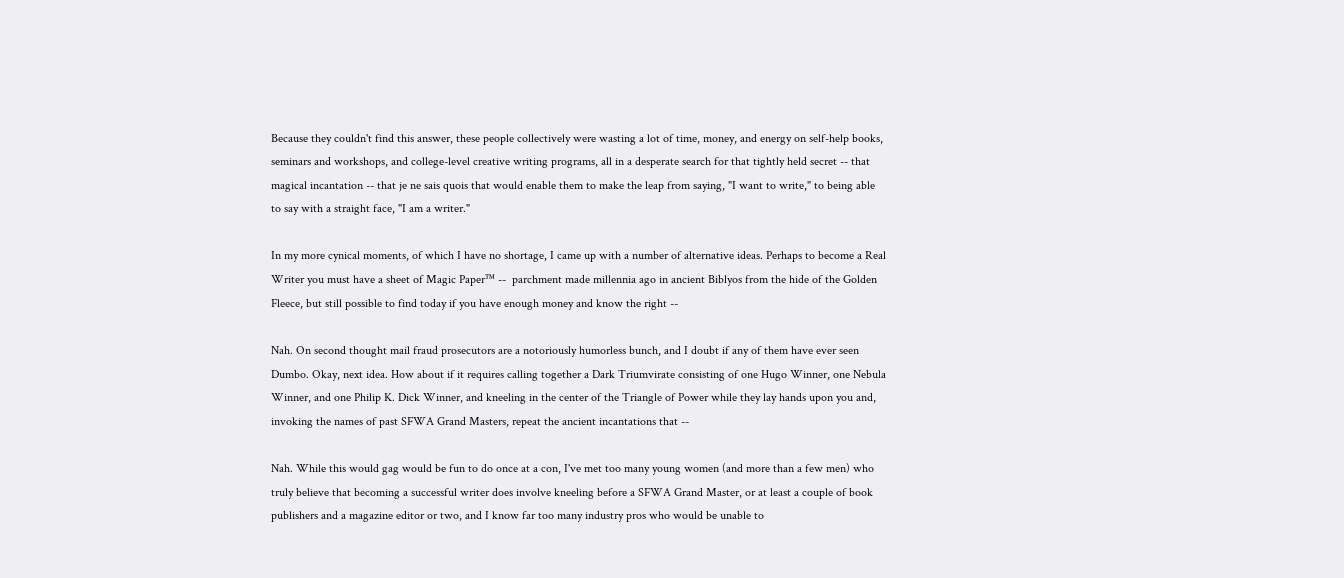Because they couldn't find this answer, these people collectively were wasting a lot of time, money, and energy on self-help books, seminars and workshops, and college-level creative writing programs, all in a desperate search for that tightly held secret -- that magical incantation -- that je ne sais quois that would enable them to make the leap from saying, "I want to write," to being able to say with a straight face, "I am a writer."

In my more cynical moments, of which I have no shortage, I came up with a number of alternative ideas. Perhaps to become a Real Writer you must have a sheet of Magic Paper™ --  parchment made millennia ago in ancient Biblyos from the hide of the Golden Fleece, but still possible to find today if you have enough money and know the right --

Nah. On second thought mail fraud prosecutors are a notoriously humorless bunch, and I doubt if any of them have ever seen Dumbo. Okay, next idea. How about if it requires calling together a Dark Triumvirate consisting of one Hugo Winner, one Nebula Winner, and one Philip K. Dick Winner, and kneeling in the center of the Triangle of Power while they lay hands upon you and, invoking the names of past SFWA Grand Masters, repeat the ancient incantations that --

Nah. While this would gag would be fun to do once at a con, I've met too many young women (and more than a few men) who truly believe that becoming a successful writer does involve kneeling before a SFWA Grand Master, or at least a couple of book publishers and a magazine editor or two, and I know far too many industry pros who would be unable to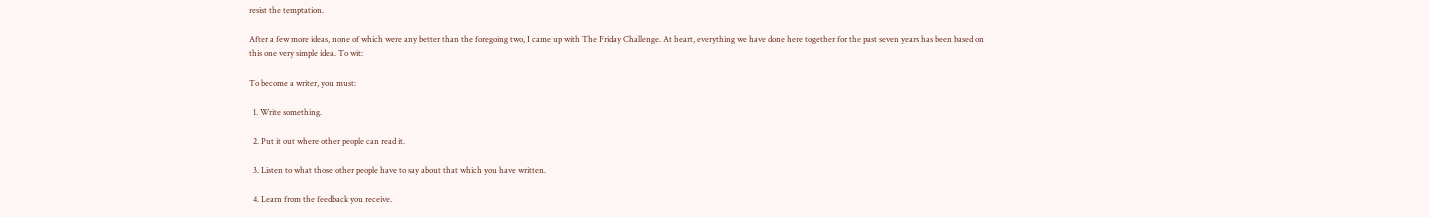resist the temptation.

After a few more ideas, none of which were any better than the foregoing two, I came up with The Friday Challenge. At heart, everything we have done here together for the past seven years has been based on this one very simple idea. To wit:

To become a writer, you must:

  1. Write something.

  2. Put it out where other people can read it.

  3. Listen to what those other people have to say about that which you have written.

  4. Learn from the feedback you receive.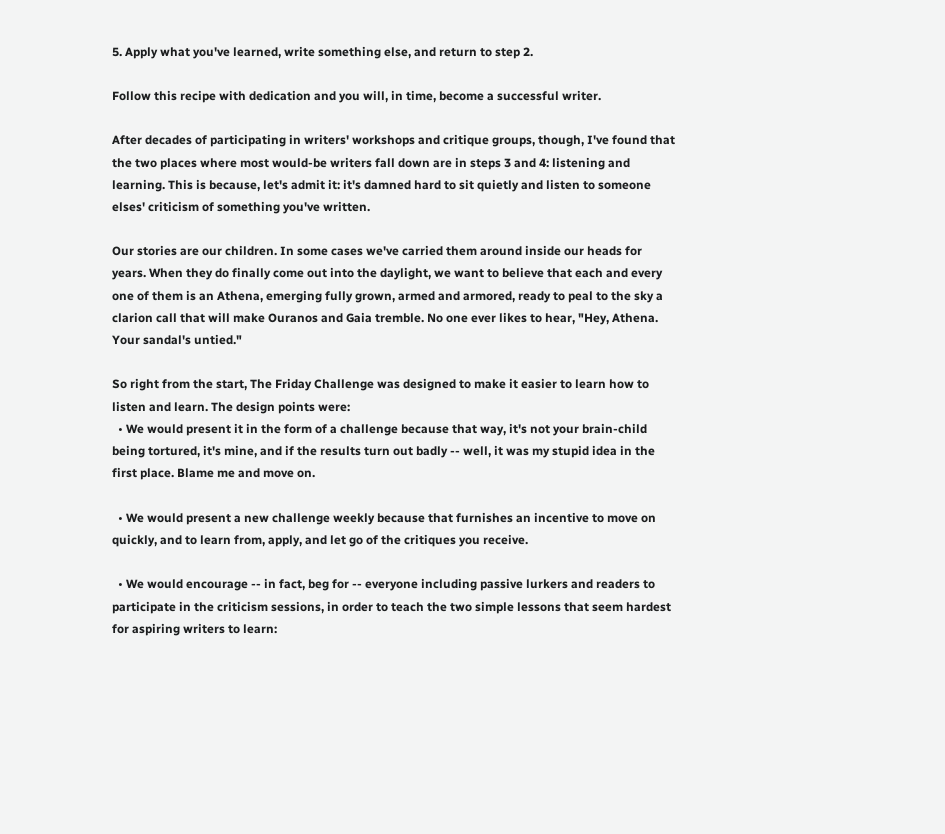5. Apply what you've learned, write something else, and return to step 2.

Follow this recipe with dedication and you will, in time, become a successful writer.

After decades of participating in writers' workshops and critique groups, though, I've found that the two places where most would-be writers fall down are in steps 3 and 4: listening and learning. This is because, let's admit it: it's damned hard to sit quietly and listen to someone elses' criticism of something you've written.

Our stories are our children. In some cases we've carried them around inside our heads for years. When they do finally come out into the daylight, we want to believe that each and every one of them is an Athena, emerging fully grown, armed and armored, ready to peal to the sky a clarion call that will make Ouranos and Gaia tremble. No one ever likes to hear, "Hey, Athena. Your sandal's untied."

So right from the start, The Friday Challenge was designed to make it easier to learn how to listen and learn. The design points were:
  • We would present it in the form of a challenge because that way, it's not your brain-child being tortured, it's mine, and if the results turn out badly -- well, it was my stupid idea in the first place. Blame me and move on.

  • We would present a new challenge weekly because that furnishes an incentive to move on quickly, and to learn from, apply, and let go of the critiques you receive.

  • We would encourage -- in fact, beg for -- everyone including passive lurkers and readers to participate in the criticism sessions, in order to teach the two simple lessons that seem hardest for aspiring writers to learn: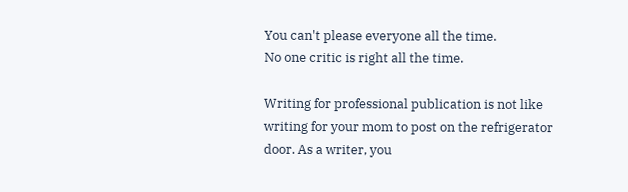You can't please everyone all the time.
No one critic is right all the time.

Writing for professional publication is not like writing for your mom to post on the refrigerator door. As a writer, you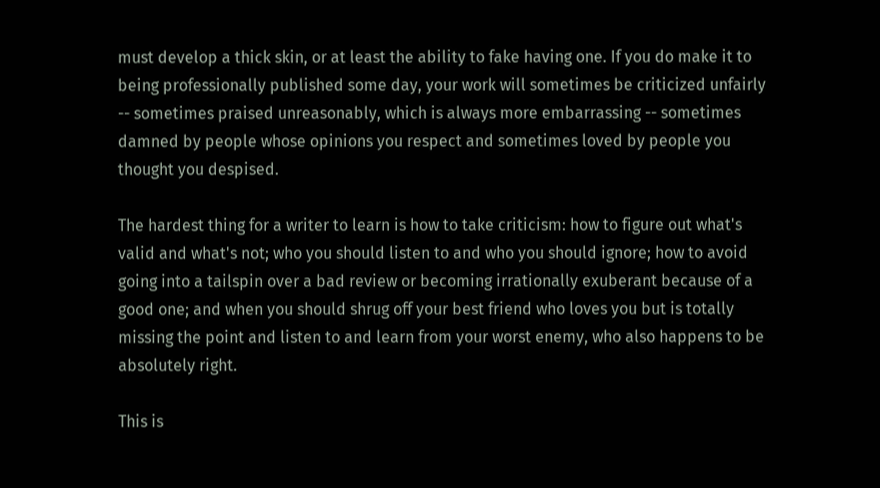must develop a thick skin, or at least the ability to fake having one. If you do make it to being professionally published some day, your work will sometimes be criticized unfairly -- sometimes praised unreasonably, which is always more embarrassing -- sometimes damned by people whose opinions you respect and sometimes loved by people you thought you despised.

The hardest thing for a writer to learn is how to take criticism: how to figure out what's valid and what's not; who you should listen to and who you should ignore; how to avoid going into a tailspin over a bad review or becoming irrationally exuberant because of a good one; and when you should shrug off your best friend who loves you but is totally missing the point and listen to and learn from your worst enemy, who also happens to be absolutely right.

This is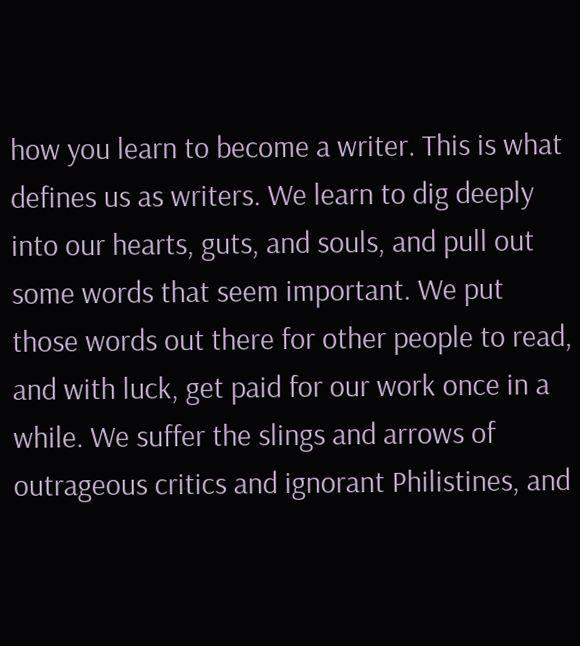how you learn to become a writer. This is what defines us as writers. We learn to dig deeply into our hearts, guts, and souls, and pull out some words that seem important. We put those words out there for other people to read, and with luck, get paid for our work once in a while. We suffer the slings and arrows of outrageous critics and ignorant Philistines, and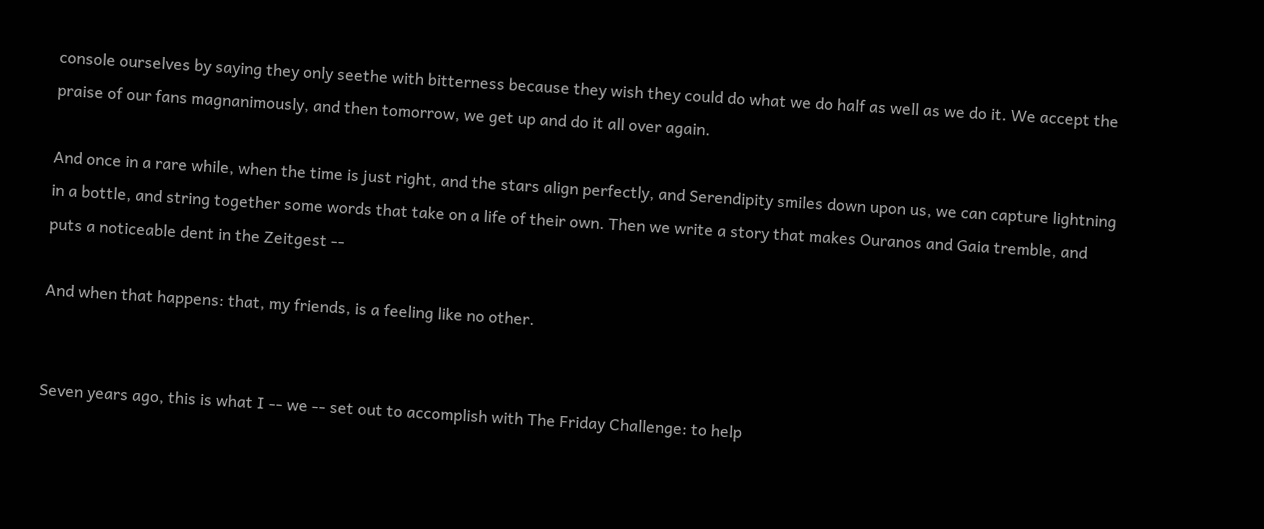console ourselves by saying they only seethe with bitterness because they wish they could do what we do half as well as we do it. We accept the praise of our fans magnanimously, and then tomorrow, we get up and do it all over again.

And once in a rare while, when the time is just right, and the stars align perfectly, and Serendipity smiles down upon us, we can capture lightning in a bottle, and string together some words that take on a life of their own. Then we write a story that makes Ouranos and Gaia tremble, and puts a noticeable dent in the Zeitgest --

And when that happens: that, my friends, is a feeling like no other.


Seven years ago, this is what I -- we -- set out to accomplish with The Friday Challenge: to help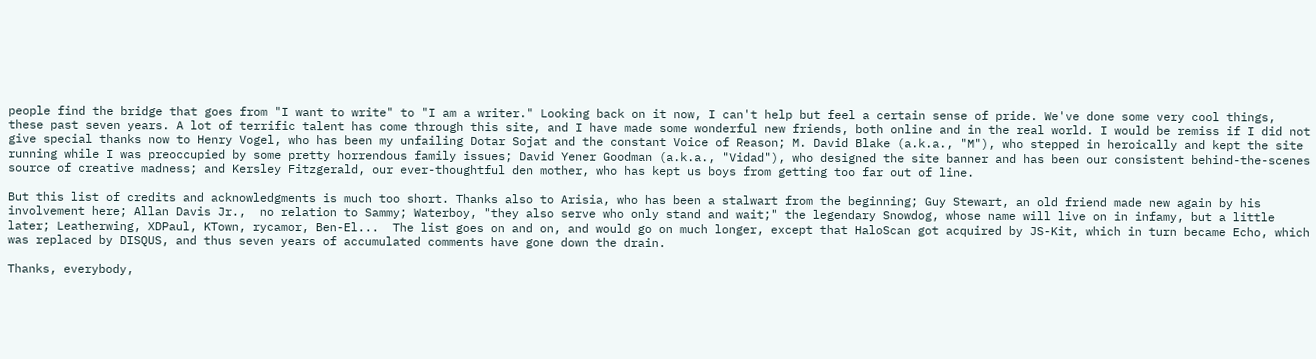people find the bridge that goes from "I want to write" to "I am a writer." Looking back on it now, I can't help but feel a certain sense of pride. We've done some very cool things, these past seven years. A lot of terrific talent has come through this site, and I have made some wonderful new friends, both online and in the real world. I would be remiss if I did not give special thanks now to Henry Vogel, who has been my unfailing Dotar Sojat and the constant Voice of Reason; M. David Blake (a.k.a., "M"), who stepped in heroically and kept the site running while I was preoccupied by some pretty horrendous family issues; David Yener Goodman (a.k.a., "Vidad"), who designed the site banner and has been our consistent behind-the-scenes source of creative madness; and Kersley Fitzgerald, our ever-thoughtful den mother, who has kept us boys from getting too far out of line.

But this list of credits and acknowledgments is much too short. Thanks also to Arisia, who has been a stalwart from the beginning; Guy Stewart, an old friend made new again by his involvement here; Allan Davis Jr.,  no relation to Sammy; Waterboy, "they also serve who only stand and wait;" the legendary Snowdog, whose name will live on in infamy, but a little later; Leatherwing, XDPaul, KTown, rycamor, Ben-El...  The list goes on and on, and would go on much longer, except that HaloScan got acquired by JS-Kit, which in turn became Echo, which was replaced by DISQUS, and thus seven years of accumulated comments have gone down the drain.

Thanks, everybody,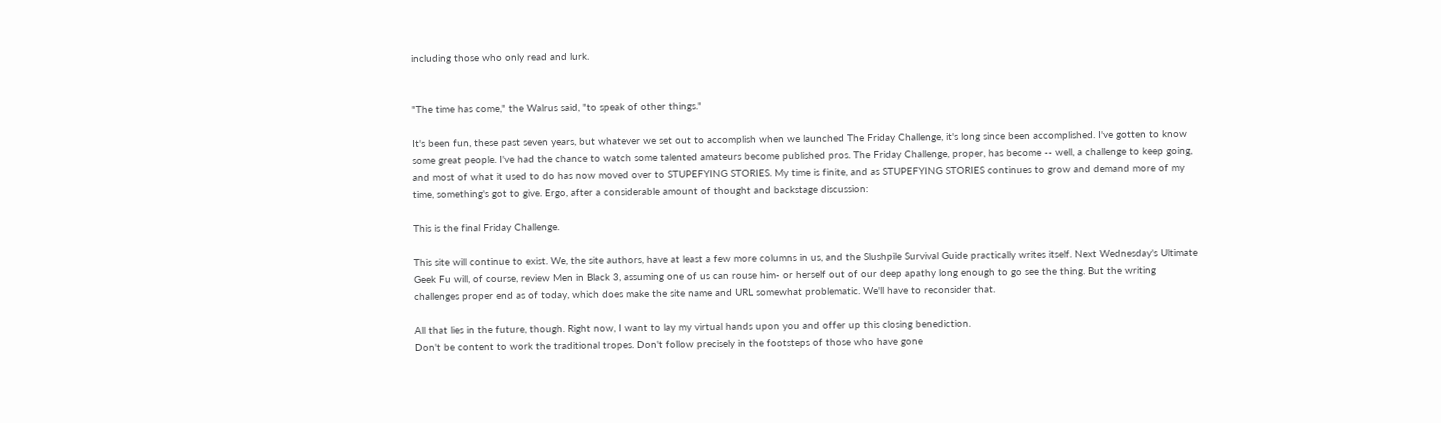including those who only read and lurk.


"The time has come," the Walrus said, "to speak of other things."

It's been fun, these past seven years, but whatever we set out to accomplish when we launched The Friday Challenge, it's long since been accomplished. I've gotten to know some great people. I've had the chance to watch some talented amateurs become published pros. The Friday Challenge, proper, has become -- well, a challenge to keep going, and most of what it used to do has now moved over to STUPEFYING STORIES. My time is finite, and as STUPEFYING STORIES continues to grow and demand more of my time, something's got to give. Ergo, after a considerable amount of thought and backstage discussion:

This is the final Friday Challenge.

This site will continue to exist. We, the site authors, have at least a few more columns in us, and the Slushpile Survival Guide practically writes itself. Next Wednesday's Ultimate Geek Fu will, of course, review Men in Black 3, assuming one of us can rouse him- or herself out of our deep apathy long enough to go see the thing. But the writing challenges proper end as of today, which does make the site name and URL somewhat problematic. We'll have to reconsider that.

All that lies in the future, though. Right now, I want to lay my virtual hands upon you and offer up this closing benediction.
Don't be content to work the traditional tropes. Don't follow precisely in the footsteps of those who have gone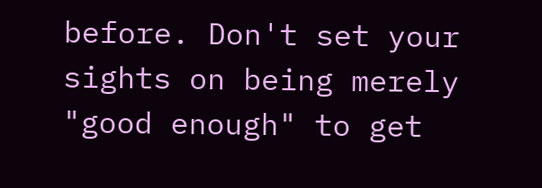before. Don't set your sights on being merely "good enough" to get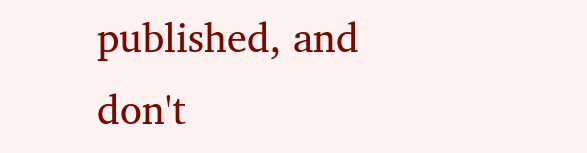published, and don't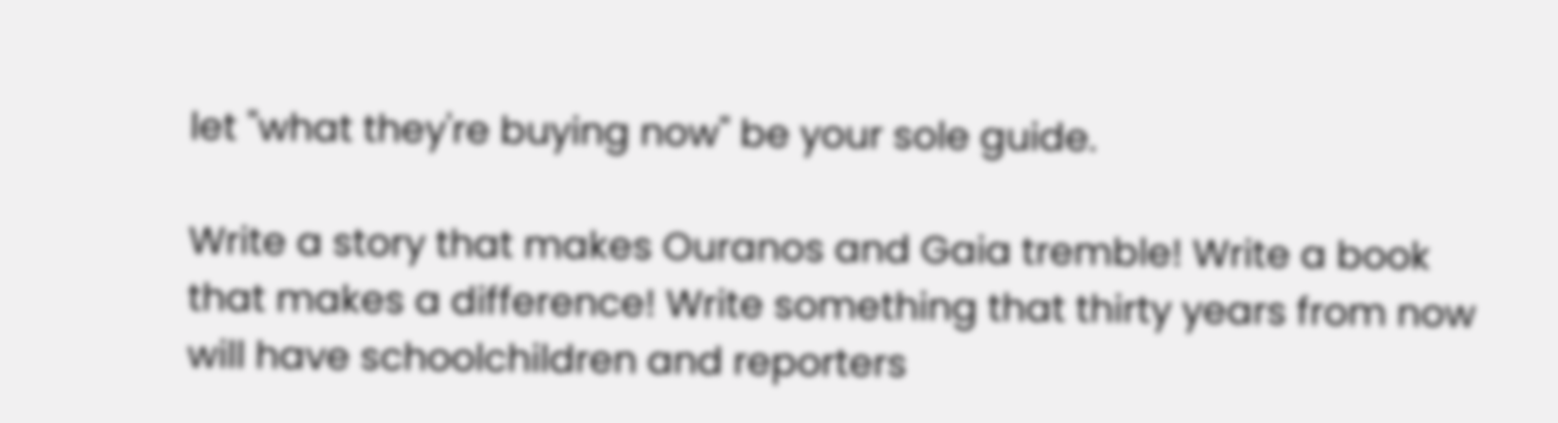let "what they're buying now" be your sole guide.

Write a story that makes Ouranos and Gaia tremble! Write a book that makes a difference! Write something that thirty years from now will have schoolchildren and reporters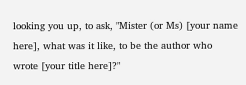looking you up, to ask, "Mister (or Ms) [your name here], what was it like, to be the author who wrote [your title here]?"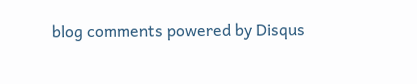blog comments powered by Disqus